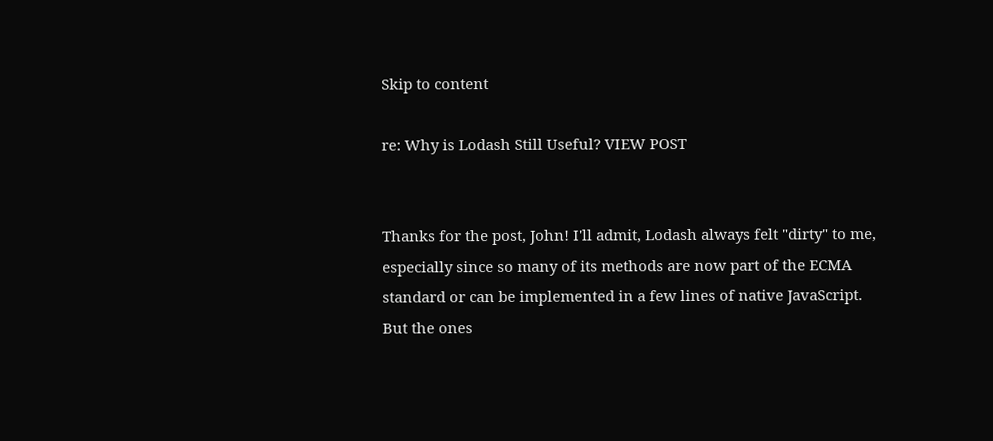Skip to content

re: Why is Lodash Still Useful? VIEW POST


Thanks for the post, John! I'll admit, Lodash always felt "dirty" to me, especially since so many of its methods are now part of the ECMA standard or can be implemented in a few lines of native JavaScript. But the ones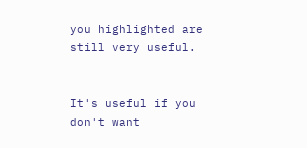you highlighted are still very useful.


It's useful if you don't want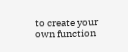to create your own function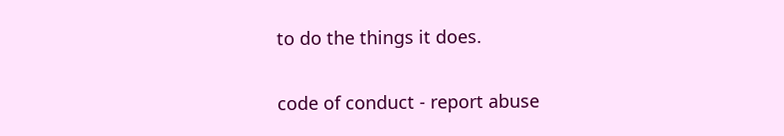to do the things it does.

code of conduct - report abuse